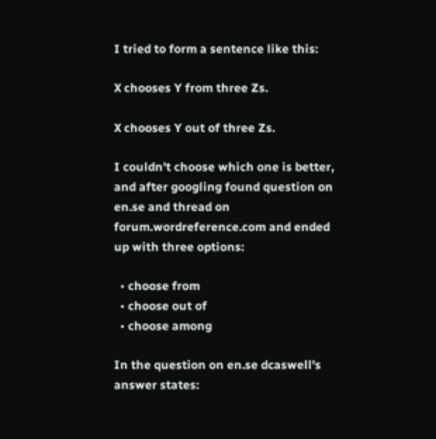I tried to form a sentence like this:

X chooses Y from three Zs.

X chooses Y out of three Zs.

I couldn't choose which one is better, and after googling found question on en.se and thread on forum.wordreference.com and ended up with three options:

  • choose from
  • choose out of
  • choose among

In the question on en.se dcaswell's answer states: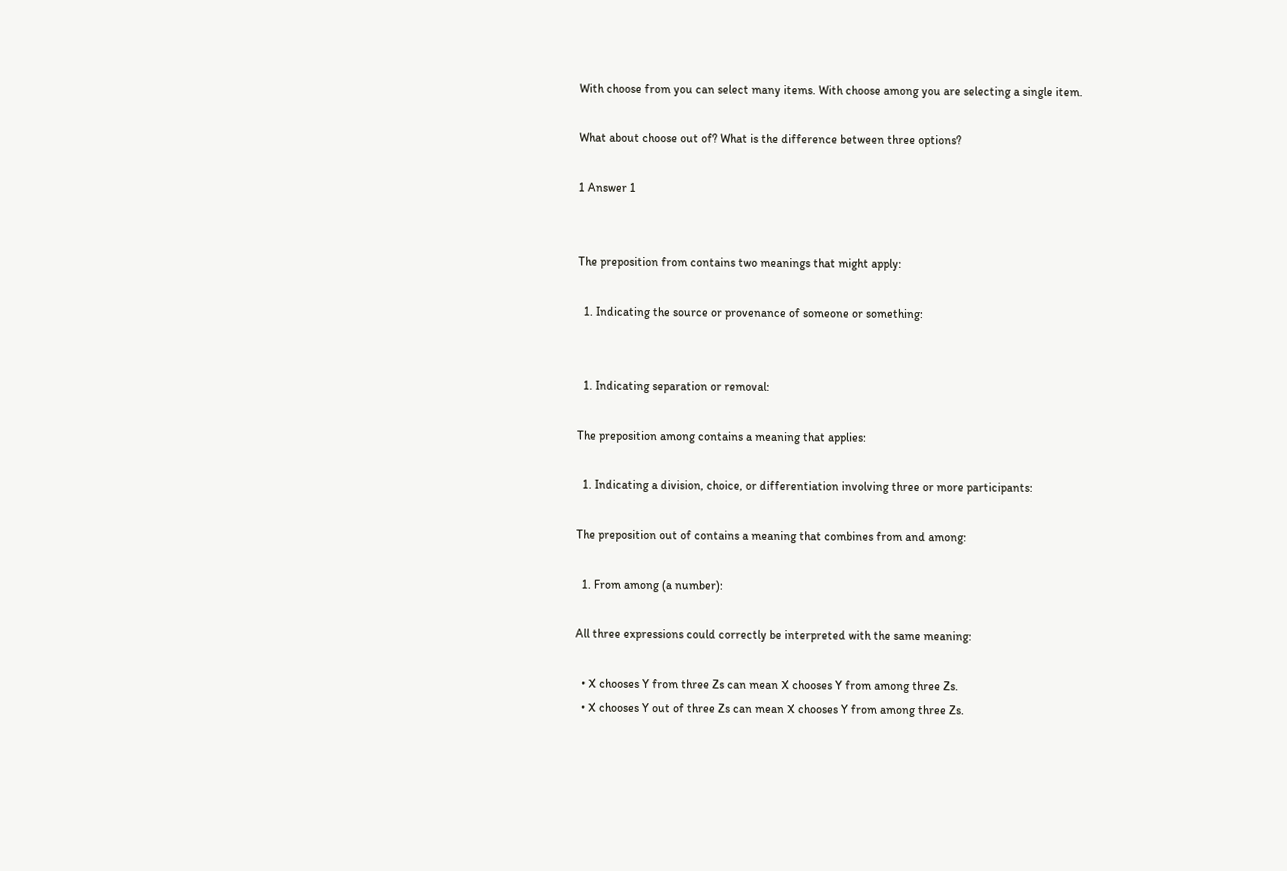With choose from you can select many items. With choose among you are selecting a single item.

What about choose out of? What is the difference between three options?

1 Answer 1


The preposition from contains two meanings that might apply:

  1. Indicating the source or provenance of someone or something:


  1. Indicating separation or removal:

The preposition among contains a meaning that applies:

  1. Indicating a division, choice, or differentiation involving three or more participants:

The preposition out of contains a meaning that combines from and among:

  1. From among (a number):

All three expressions could correctly be interpreted with the same meaning:

  • X chooses Y from three Zs can mean X chooses Y from among three Zs.
  • X chooses Y out of three Zs can mean X chooses Y from among three Zs.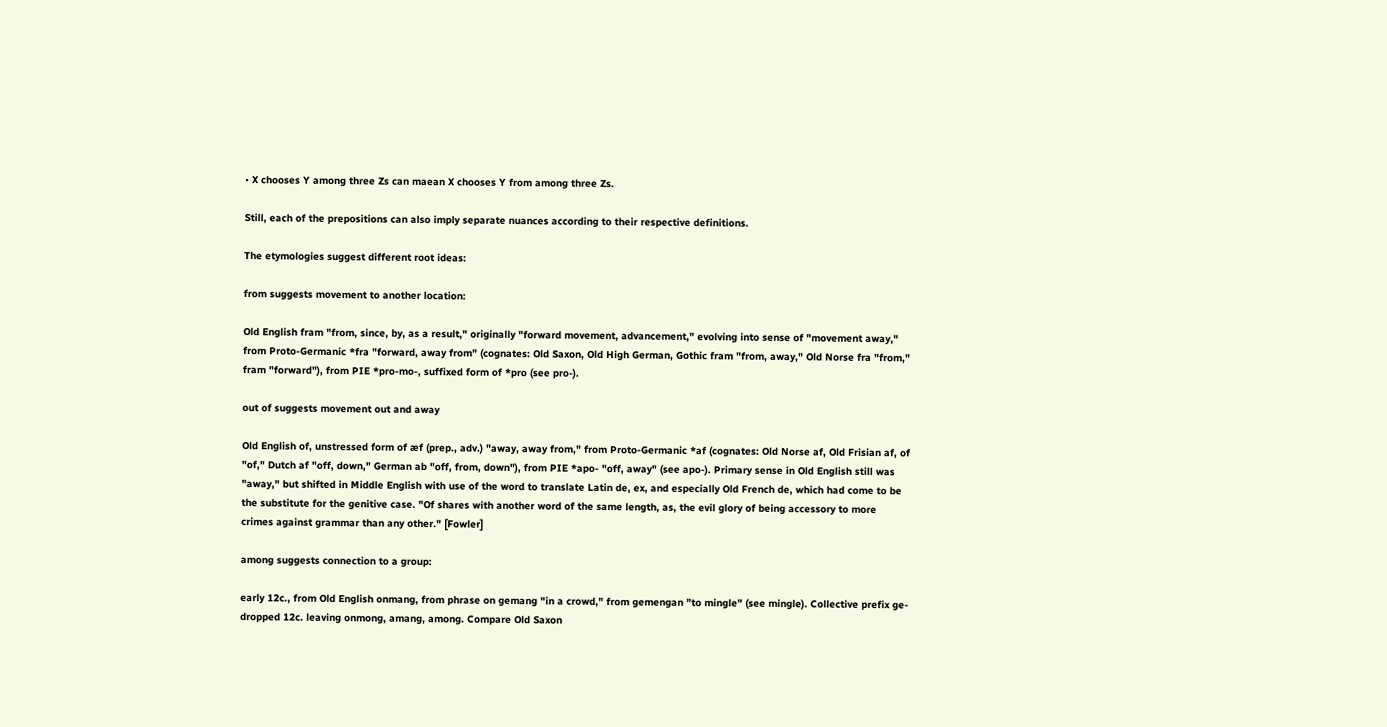• X chooses Y among three Zs can maean X chooses Y from among three Zs.

Still, each of the prepositions can also imply separate nuances according to their respective definitions.

The etymologies suggest different root ideas:

from suggests movement to another location:

Old English fram "from, since, by, as a result," originally "forward movement, advancement," evolving into sense of "movement away," from Proto-Germanic *fra "forward, away from" (cognates: Old Saxon, Old High German, Gothic fram "from, away," Old Norse fra "from," fram "forward"), from PIE *pro-mo-, suffixed form of *pro (see pro-).

out of suggests movement out and away

Old English of, unstressed form of æf (prep., adv.) "away, away from," from Proto-Germanic *af (cognates: Old Norse af, Old Frisian af, of "of," Dutch af "off, down," German ab "off, from, down"), from PIE *apo- "off, away" (see apo-). Primary sense in Old English still was "away," but shifted in Middle English with use of the word to translate Latin de, ex, and especially Old French de, which had come to be the substitute for the genitive case. "Of shares with another word of the same length, as, the evil glory of being accessory to more crimes against grammar than any other." [Fowler]

among suggests connection to a group:

early 12c., from Old English onmang, from phrase on gemang "in a crowd," from gemengan "to mingle" (see mingle). Collective prefix ge- dropped 12c. leaving onmong, amang, among. Compare Old Saxon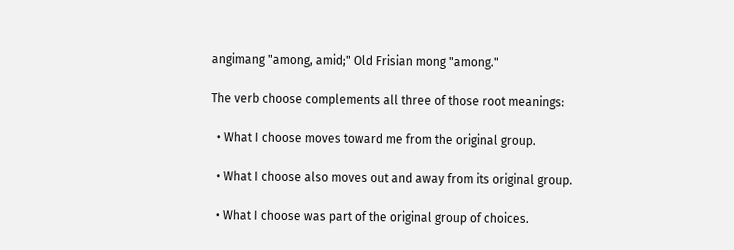angimang "among, amid;" Old Frisian mong "among."

The verb choose complements all three of those root meanings:

  • What I choose moves toward me from the original group.

  • What I choose also moves out and away from its original group.

  • What I choose was part of the original group of choices.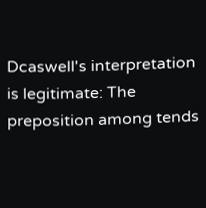Dcaswell's interpretation is legitimate: The preposition among tends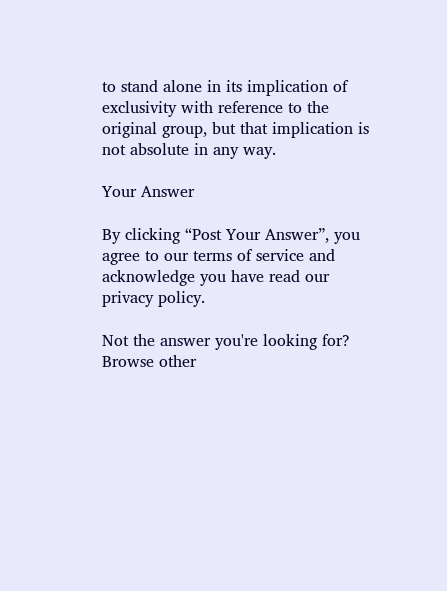to stand alone in its implication of exclusivity with reference to the original group, but that implication is not absolute in any way.

Your Answer

By clicking “Post Your Answer”, you agree to our terms of service and acknowledge you have read our privacy policy.

Not the answer you're looking for? Browse other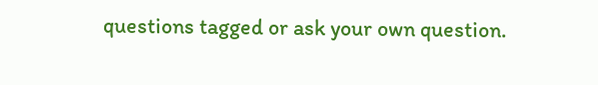questions tagged or ask your own question.